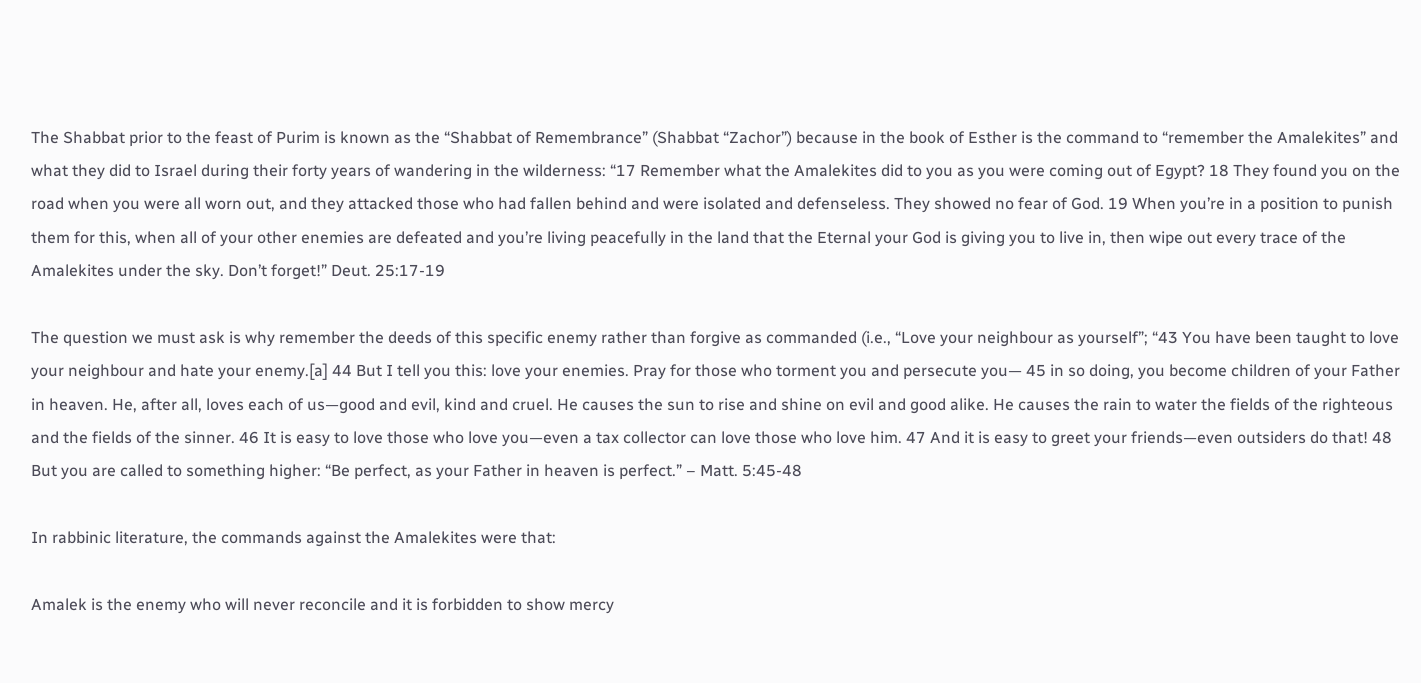The Shabbat prior to the feast of Purim is known as the “Shabbat of Remembrance” (Shabbat “Zachor”) because in the book of Esther is the command to “remember the Amalekites” and what they did to Israel during their forty years of wandering in the wilderness: “17 Remember what the Amalekites did to you as you were coming out of Egypt? 18 They found you on the road when you were all worn out, and they attacked those who had fallen behind and were isolated and defenseless. They showed no fear of God. 19 When you’re in a position to punish them for this, when all of your other enemies are defeated and you’re living peacefully in the land that the Eternal your God is giving you to live in, then wipe out every trace of the Amalekites under the sky. Don’t forget!” Deut. 25:17-19

The question we must ask is why remember the deeds of this specific enemy rather than forgive as commanded (i.e., “Love your neighbour as yourself”; “43 You have been taught to love your neighbour and hate your enemy.[a] 44 But I tell you this: love your enemies. Pray for those who torment you and persecute you— 45 in so doing, you become children of your Father in heaven. He, after all, loves each of us—good and evil, kind and cruel. He causes the sun to rise and shine on evil and good alike. He causes the rain to water the fields of the righteous and the fields of the sinner. 46 It is easy to love those who love you—even a tax collector can love those who love him. 47 And it is easy to greet your friends—even outsiders do that! 48 But you are called to something higher: “Be perfect, as your Father in heaven is perfect.” – Matt. 5:45-48

In rabbinic literature, the commands against the Amalekites were that:

Amalek is the enemy who will never reconcile and it is forbidden to show mercy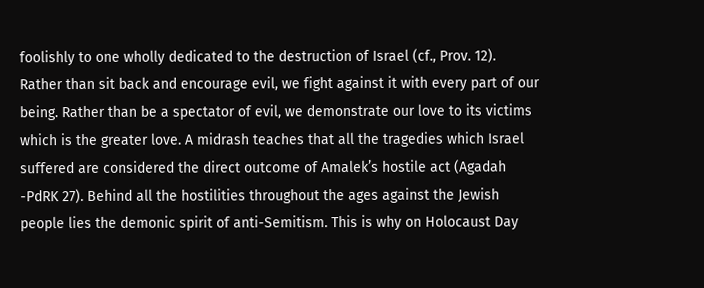foolishly to one wholly dedicated to the destruction of Israel (cf., Prov. 12). Rather than sit back and encourage evil, we fight against it with every part of our being. Rather than be a spectator of evil, we demonstrate our love to its victims which is the greater love. A midrash teaches that all the tragedies which Israel suffered are considered the direct outcome of Amalek’s hostile act (Agadah -PdRK 27). Behind all the hostilities throughout the ages against the Jewish people lies the demonic spirit of anti-Semitism. This is why on Holocaust Day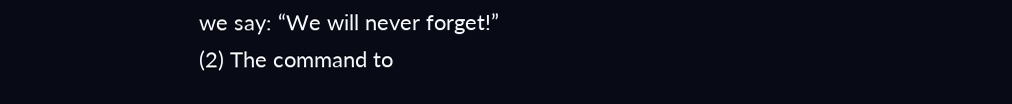we say: “We will never forget!”
(2) The command to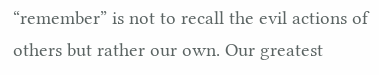“remember” is not to recall the evil actions of others but rather our own. Our greatest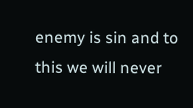enemy is sin and to this we will never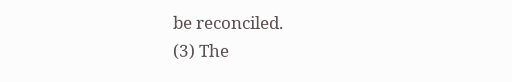be reconciled.
(3) The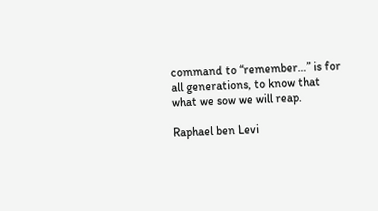command to “remember…” is for all generations, to know that what we sow we will reap.

Raphael ben Levi